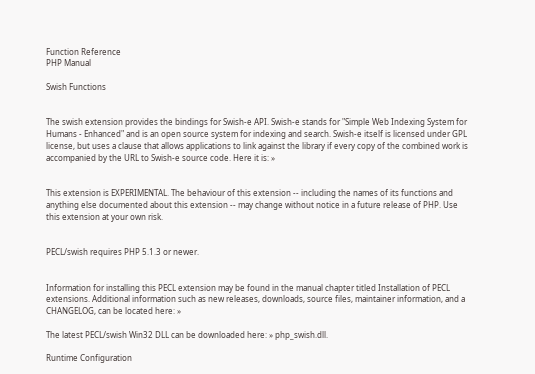Function Reference
PHP Manual

Swish Functions


The swish extension provides the bindings for Swish-e API. Swish-e stands for "Simple Web Indexing System for Humans - Enhanced" and is an open source system for indexing and search. Swish-e itself is licensed under GPL license, but uses a clause that allows applications to link against the library if every copy of the combined work is accompanied by the URL to Swish-e source code. Here it is: »


This extension is EXPERIMENTAL. The behaviour of this extension -- including the names of its functions and anything else documented about this extension -- may change without notice in a future release of PHP. Use this extension at your own risk.


PECL/swish requires PHP 5.1.3 or newer.


Information for installing this PECL extension may be found in the manual chapter titled Installation of PECL extensions. Additional information such as new releases, downloads, source files, maintainer information, and a CHANGELOG, can be located here: »

The latest PECL/swish Win32 DLL can be downloaded here: » php_swish.dll.

Runtime Configuration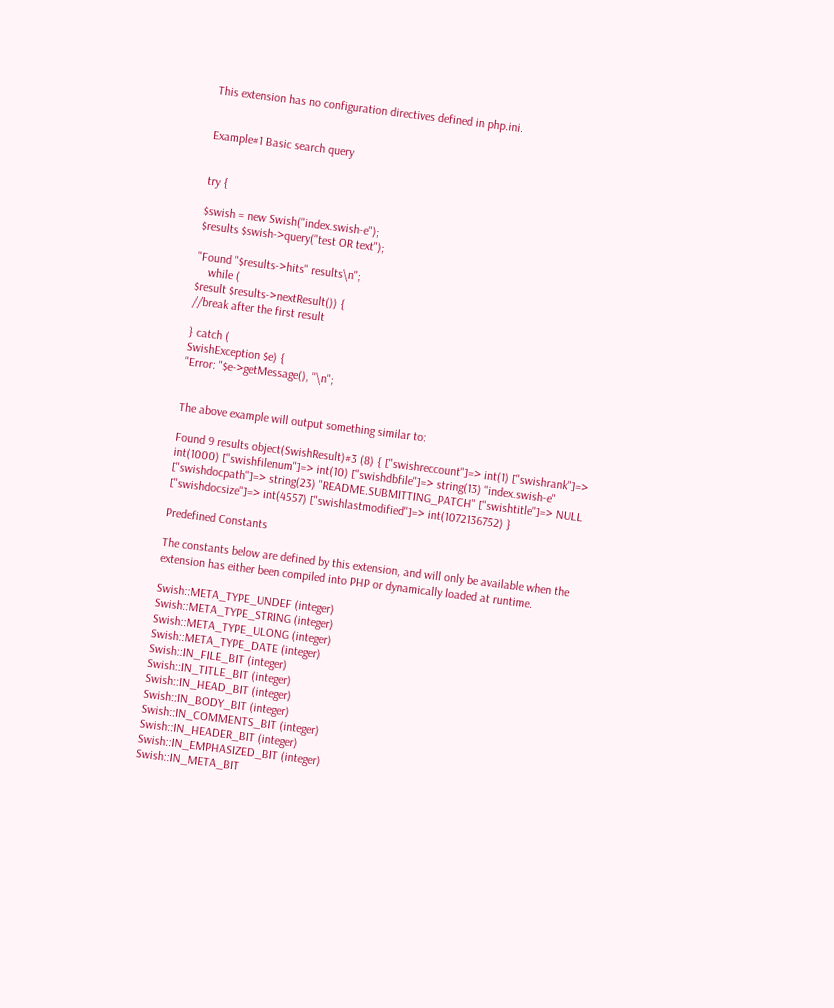This extension has no configuration directives defined in php.ini.


Example#1 Basic search query


try {

$swish = new Swish("index.swish-e");
$results $swish->query("test OR text");

"Found "$results->hits" results\n";
    while (
$result $results->nextResult()) {
//break after the first result

} catch (
SwishException $e) {
"Error: "$e->getMessage(), "\n";


The above example will output something similar to:

Found 9 results object(SwishResult)#3 (8) { ["swishreccount"]=> int(1) ["swishrank"]=> int(1000) ["swishfilenum"]=> int(10) ["swishdbfile"]=> string(13) "index.swish-e" ["swishdocpath"]=> string(23) "README.SUBMITTING_PATCH" ["swishtitle"]=> NULL ["swishdocsize"]=> int(4557) ["swishlastmodified"]=> int(1072136752) }

Predefined Constants

The constants below are defined by this extension, and will only be available when the extension has either been compiled into PHP or dynamically loaded at runtime.

Swish::META_TYPE_UNDEF (integer)
Swish::META_TYPE_STRING (integer)
Swish::META_TYPE_ULONG (integer)
Swish::META_TYPE_DATE (integer)
Swish::IN_FILE_BIT (integer)
Swish::IN_TITLE_BIT (integer)
Swish::IN_HEAD_BIT (integer)
Swish::IN_BODY_BIT (integer)
Swish::IN_COMMENTS_BIT (integer)
Swish::IN_HEADER_BIT (integer)
Swish::IN_EMPHASIZED_BIT (integer)
Swish::IN_META_BIT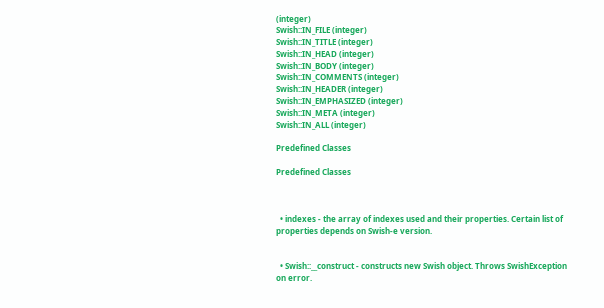(integer)
Swish::IN_FILE (integer)
Swish::IN_TITLE (integer)
Swish::IN_HEAD (integer)
Swish::IN_BODY (integer)
Swish::IN_COMMENTS (integer)
Swish::IN_HEADER (integer)
Swish::IN_EMPHASIZED (integer)
Swish::IN_META (integer)
Swish::IN_ALL (integer)

Predefined Classes

Predefined Classes



  • indexes - the array of indexes used and their properties. Certain list of properties depends on Swish-e version.


  • Swish::__construct - constructs new Swish object. Throws SwishException on error.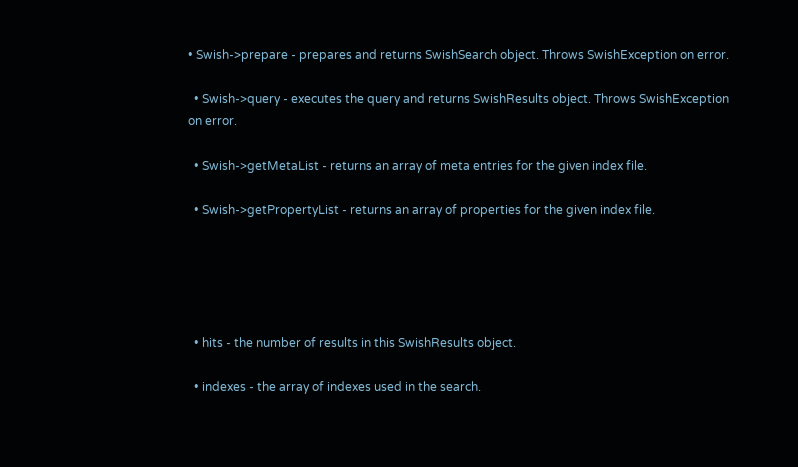• Swish->prepare - prepares and returns SwishSearch object. Throws SwishException on error.

  • Swish->query - executes the query and returns SwishResults object. Throws SwishException on error.

  • Swish->getMetaList - returns an array of meta entries for the given index file.

  • Swish->getPropertyList - returns an array of properties for the given index file.





  • hits - the number of results in this SwishResults object.

  • indexes - the array of indexes used in the search.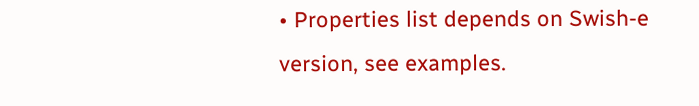• Properties list depends on Swish-e version, see examples.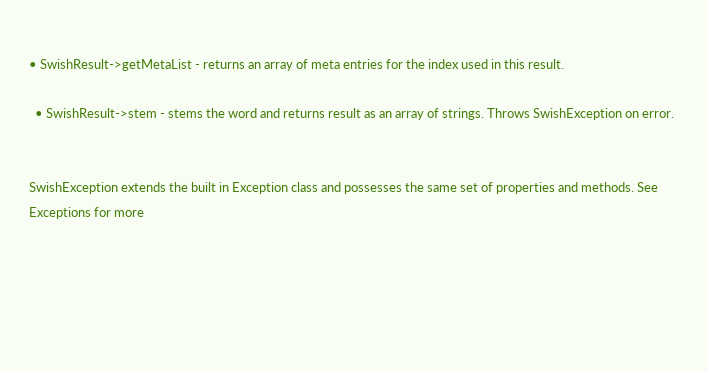• SwishResult->getMetaList - returns an array of meta entries for the index used in this result.

  • SwishResult->stem - stems the word and returns result as an array of strings. Throws SwishException on error.


SwishException extends the built in Exception class and possesses the same set of properties and methods. See Exceptions for more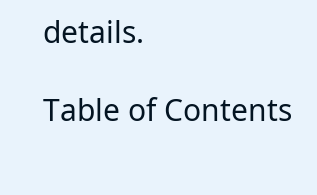details.

Table of Contents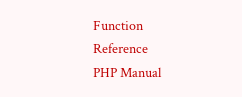Function Reference
PHP Manual